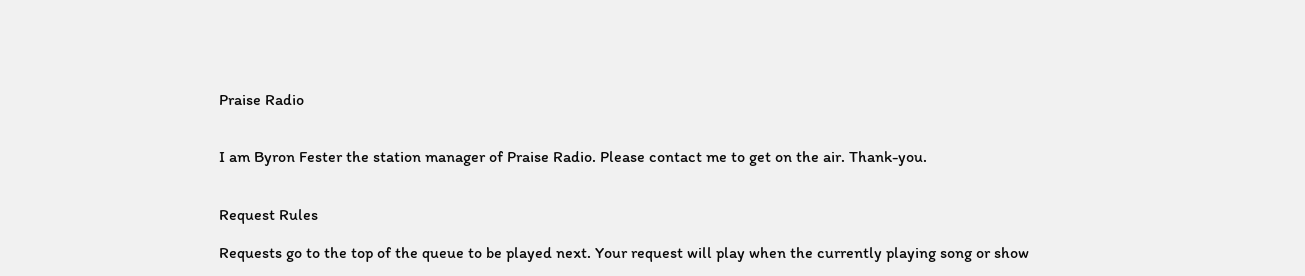Praise Radio


I am Byron Fester the station manager of Praise Radio. Please contact me to get on the air. Thank-you.


Request Rules

Requests go to the top of the queue to be played next. Your request will play when the currently playing song or show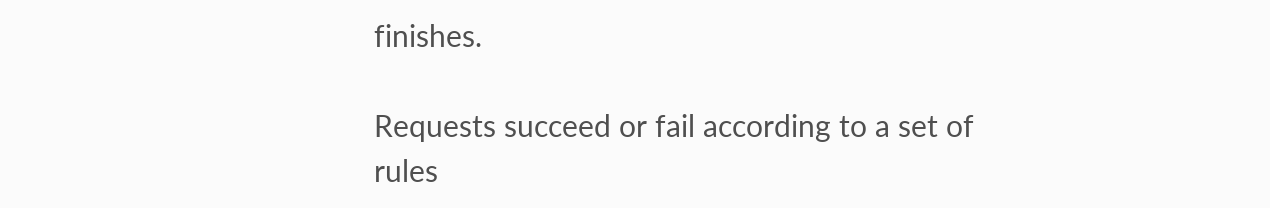finishes.

Requests succeed or fail according to a set of rules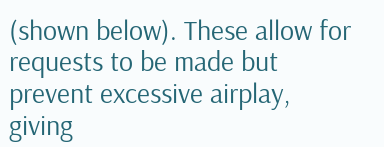(shown below). These allow for requests to be made but prevent excessive airplay, giving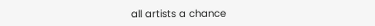all artists a chance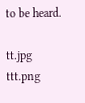to be heard.

tt.jpg ttt.png